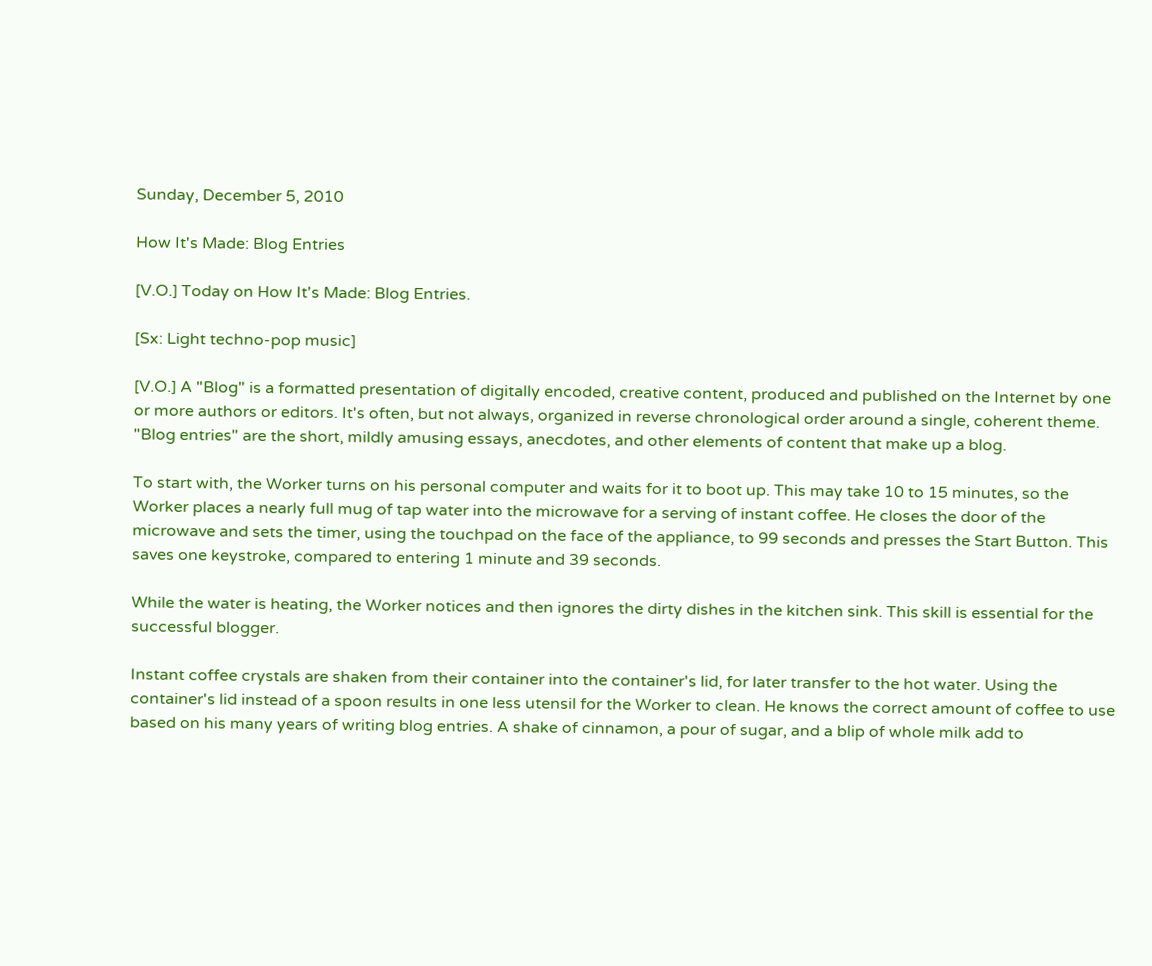Sunday, December 5, 2010

How It's Made: Blog Entries

[V.O.] Today on How It's Made: Blog Entries.

[Sx: Light techno-pop music]

[V.O.] A "Blog" is a formatted presentation of digitally encoded, creative content, produced and published on the Internet by one or more authors or editors. It's often, but not always, organized in reverse chronological order around a single, coherent theme. "Blog entries" are the short, mildly amusing essays, anecdotes, and other elements of content that make up a blog.

To start with, the Worker turns on his personal computer and waits for it to boot up. This may take 10 to 15 minutes, so the Worker places a nearly full mug of tap water into the microwave for a serving of instant coffee. He closes the door of the microwave and sets the timer, using the touchpad on the face of the appliance, to 99 seconds and presses the Start Button. This saves one keystroke, compared to entering 1 minute and 39 seconds.

While the water is heating, the Worker notices and then ignores the dirty dishes in the kitchen sink. This skill is essential for the successful blogger.

Instant coffee crystals are shaken from their container into the container's lid, for later transfer to the hot water. Using the container's lid instead of a spoon results in one less utensil for the Worker to clean. He knows the correct amount of coffee to use based on his many years of writing blog entries. A shake of cinnamon, a pour of sugar, and a blip of whole milk add to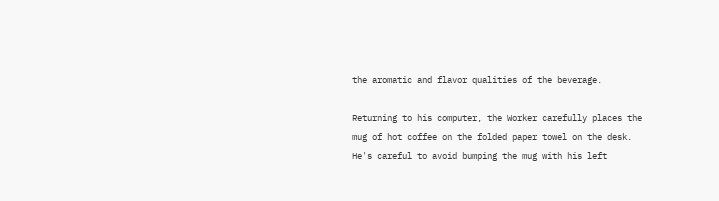the aromatic and flavor qualities of the beverage.

Returning to his computer, the Worker carefully places the mug of hot coffee on the folded paper towel on the desk. He's careful to avoid bumping the mug with his left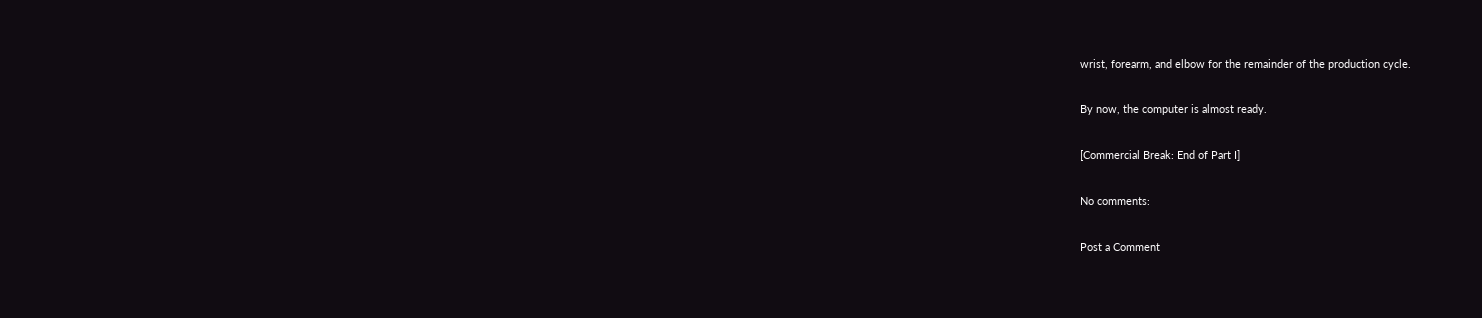wrist, forearm, and elbow for the remainder of the production cycle.

By now, the computer is almost ready.

[Commercial Break: End of Part I]

No comments:

Post a Comment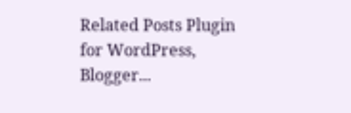Related Posts Plugin for WordPress, Blogger...